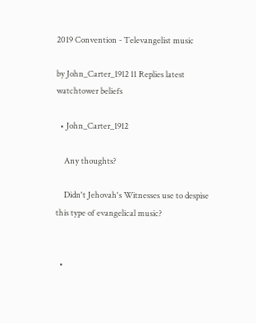2019 Convention - Televangelist music

by John_Carter_1912 11 Replies latest watchtower beliefs

  • John_Carter_1912

    Any thoughts?

    Didn't Jehovah's Witnesses use to despise this type of evangelical music?


  •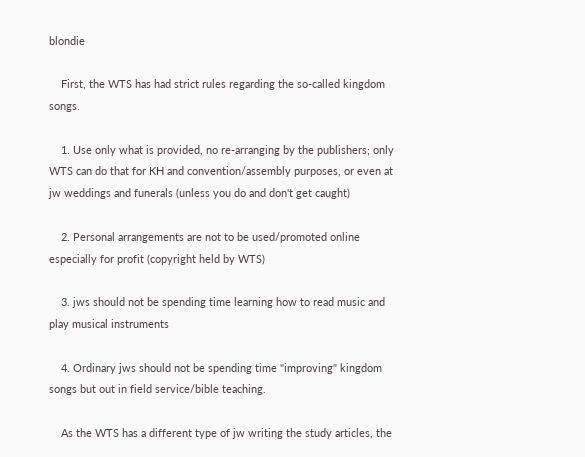blondie

    First, the WTS has had strict rules regarding the so-called kingdom songs.

    1. Use only what is provided, no re-arranging by the publishers; only WTS can do that for KH and convention/assembly purposes, or even at jw weddings and funerals (unless you do and don't get caught)

    2. Personal arrangements are not to be used/promoted online especially for profit (copyright held by WTS)

    3. jws should not be spending time learning how to read music and play musical instruments

    4. Ordinary jws should not be spending time "improving" kingdom songs but out in field service/bible teaching.

    As the WTS has a different type of jw writing the study articles, the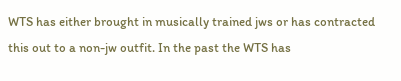WTS has either brought in musically trained jws or has contracted this out to a non-jw outfit. In the past the WTS has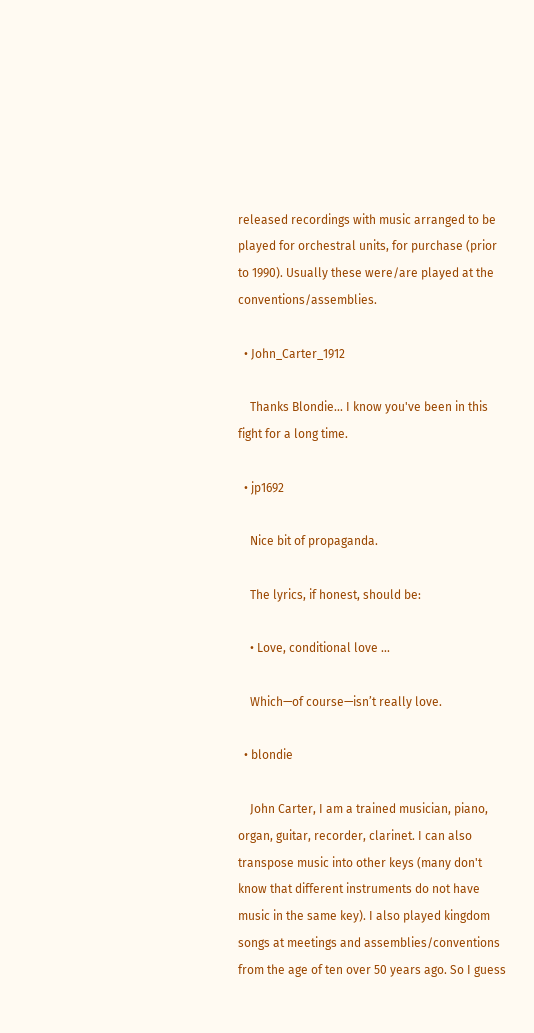released recordings with music arranged to be played for orchestral units, for purchase (prior to 1990). Usually these were/are played at the conventions/assemblies.

  • John_Carter_1912

    Thanks Blondie... I know you've been in this fight for a long time.

  • jp1692

    Nice bit of propaganda.

    The lyrics, if honest, should be:

    • Love, conditional love ...

    Which—of course—isn’t really love.

  • blondie

    John Carter, I am a trained musician, piano, organ, guitar, recorder, clarinet. I can also transpose music into other keys (many don't know that different instruments do not have music in the same key). I also played kingdom songs at meetings and assemblies/conventions from the age of ten over 50 years ago. So I guess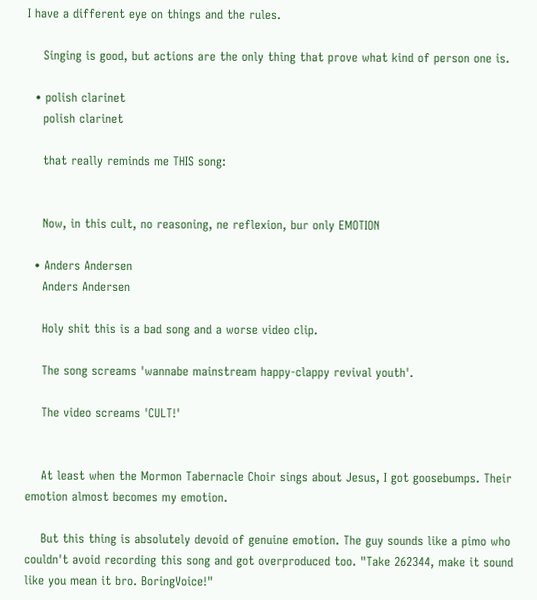I have a different eye on things and the rules.

    Singing is good, but actions are the only thing that prove what kind of person one is.

  • polish clarinet
    polish clarinet

    that really reminds me THIS song:


    Now, in this cult, no reasoning, ne reflexion, bur only EMOTION

  • Anders Andersen
    Anders Andersen

    Holy shit this is a bad song and a worse video clip.

    The song screams 'wannabe mainstream happy-clappy revival youth'.

    The video screams 'CULT!'


    At least when the Mormon Tabernacle Choir sings about Jesus, I got goosebumps. Their emotion almost becomes my emotion.

    But this thing is absolutely devoid of genuine emotion. The guy sounds like a pimo who couldn't avoid recording this song and got overproduced too. "Take 262344, make it sound like you mean it bro. BoringVoice!"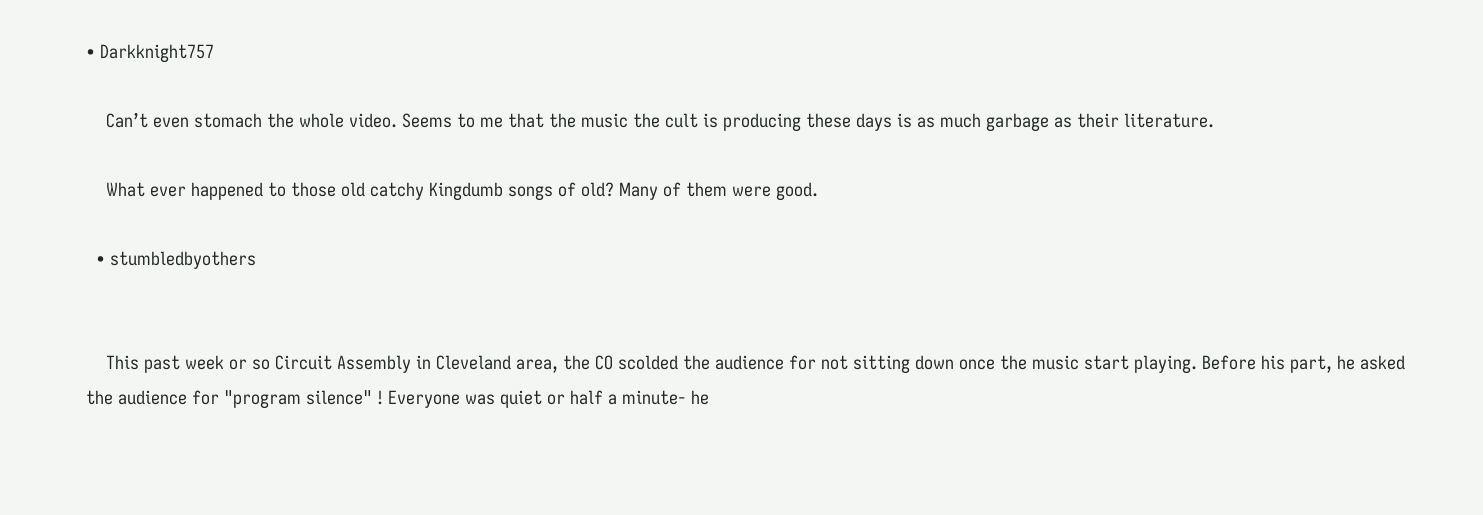• Darkknight757

    Can’t even stomach the whole video. Seems to me that the music the cult is producing these days is as much garbage as their literature.

    What ever happened to those old catchy Kingdumb songs of old? Many of them were good.

  • stumbledbyothers


    This past week or so Circuit Assembly in Cleveland area, the CO scolded the audience for not sitting down once the music start playing. Before his part, he asked the audience for "program silence" ! Everyone was quiet or half a minute- he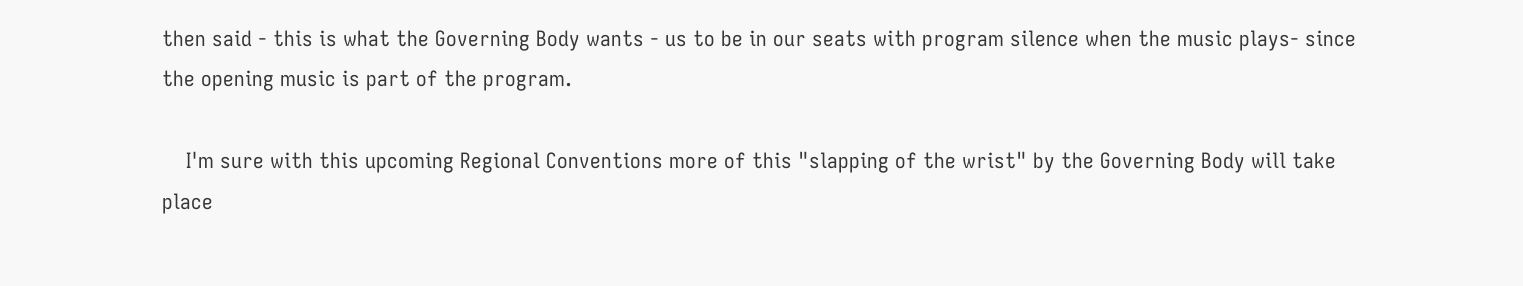then said - this is what the Governing Body wants - us to be in our seats with program silence when the music plays- since the opening music is part of the program.

    I'm sure with this upcoming Regional Conventions more of this "slapping of the wrist" by the Governing Body will take place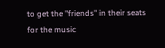to get the "friends" in their seats for the music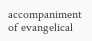accompaniment of evangelical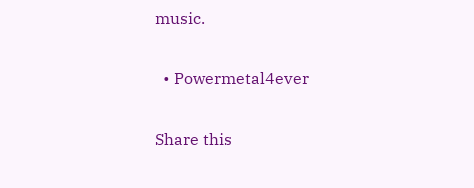music.

  • Powermetal4ever

Share this